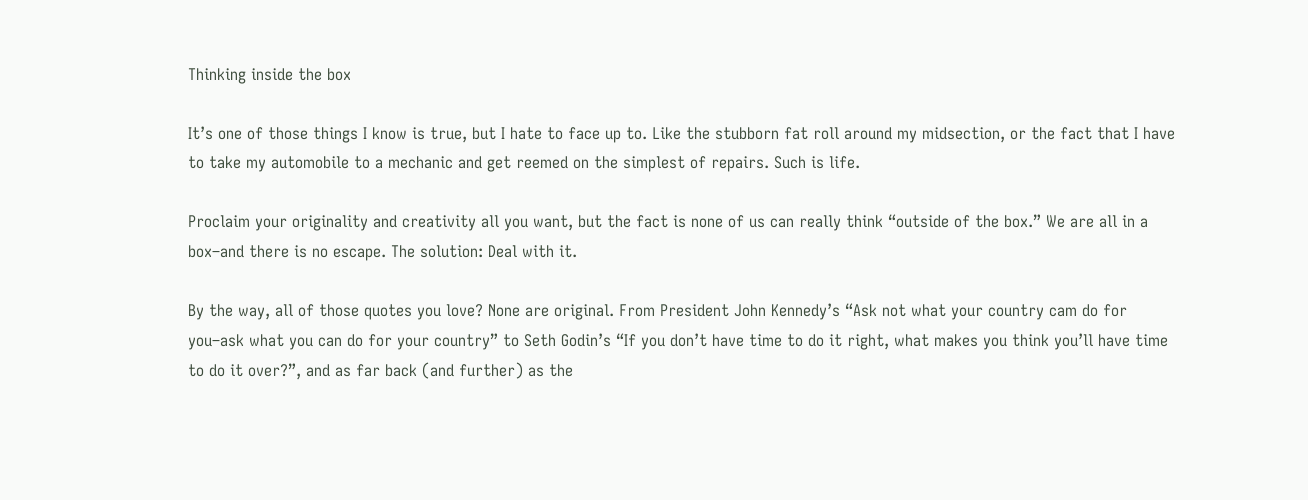Thinking inside the box

It’s one of those things I know is true, but I hate to face up to. Like the stubborn fat roll around my midsection, or the fact that I have to take my automobile to a mechanic and get reemed on the simplest of repairs. Such is life.

Proclaim your originality and creativity all you want, but the fact is none of us can really think “outside of the box.” We are all in a box–and there is no escape. The solution: Deal with it.

By the way, all of those quotes you love? None are original. From President John Kennedy’s “Ask not what your country cam do for you–ask what you can do for your country” to Seth Godin’s “If you don’t have time to do it right, what makes you think you’ll have time to do it over?”, and as far back (and further) as the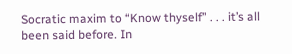Socratic maxim to “Know thyself” . . . it’s all been said before. In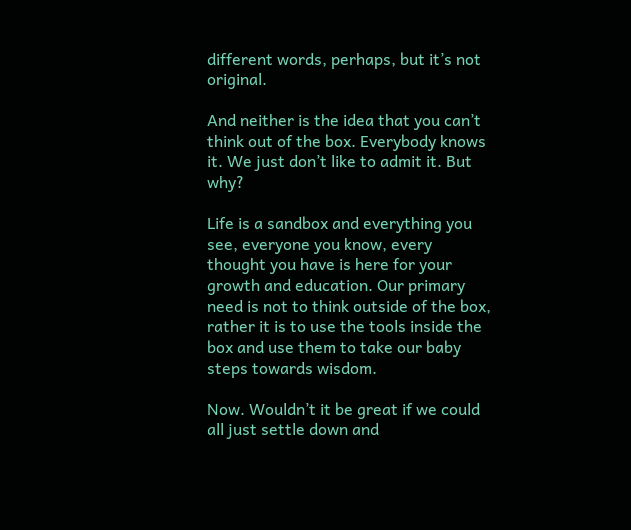different words, perhaps, but it’s not original.

And neither is the idea that you can’t think out of the box. Everybody knows it. We just don’t like to admit it. But why?

Life is a sandbox and everything you see, everyone you know, every thought you have is here for your growth and education. Our primary need is not to think outside of the box, rather it is to use the tools inside the box and use them to take our baby steps towards wisdom.

Now. Wouldn’t it be great if we could all just settle down and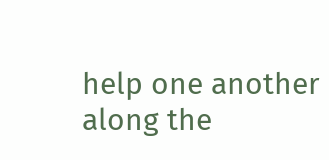help one another along the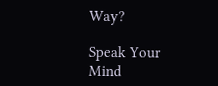Way?

Speak Your Mind